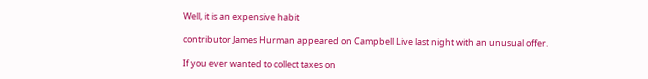Well, it is an expensive habit

contributor James Hurman appeared on Campbell Live last night with an unusual offer.

If you ever wanted to collect taxes on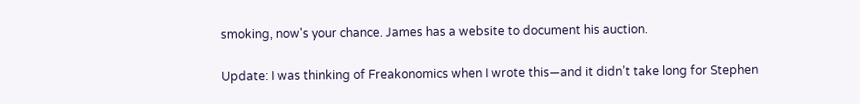smoking, now's your chance. James has a website to document his auction.

Update: I was thinking of Freakonomics when I wrote this—and it didn’t take long for Stephen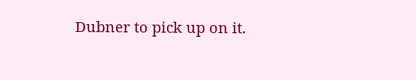Dubner to pick up on it.